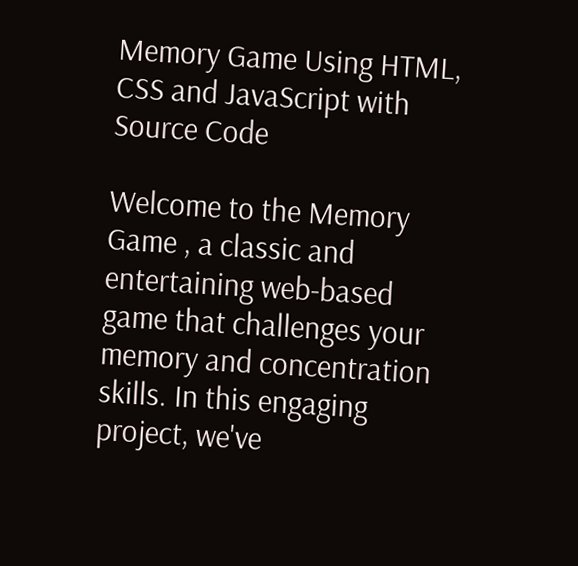Memory Game Using HTML, CSS and JavaScript with Source Code

Welcome to the Memory Game , a classic and entertaining web-based game that challenges your memory and concentration skills. In this engaging project, we've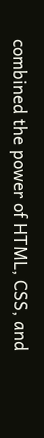combined the power of HTML, CSS, and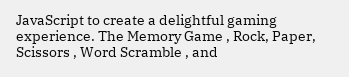JavaScript to create a delightful gaming experience. The Memory Game , Rock, Paper, Scissors , Word Scramble , and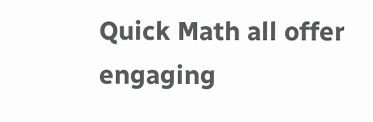Quick Math all offer engaging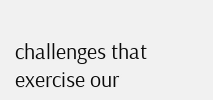challenges that exercise our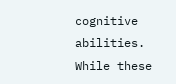cognitive abilities. While these